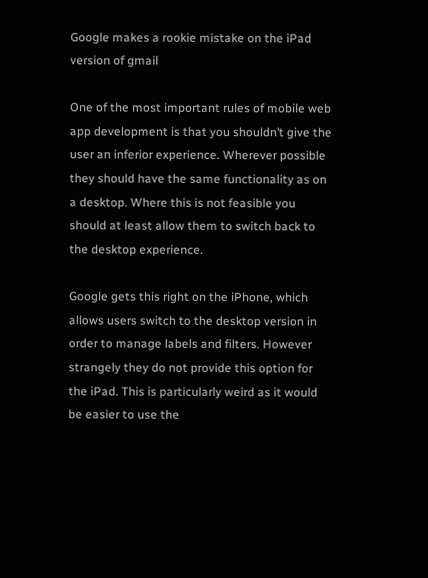Google makes a rookie mistake on the iPad version of gmail

One of the most important rules of mobile web app development is that you shouldn’t give the user an inferior experience. Wherever possible they should have the same functionality as on a desktop. Where this is not feasible you should at least allow them to switch back to the desktop experience.

Google gets this right on the iPhone, which allows users switch to the desktop version in order to manage labels and filters. However strangely they do not provide this option for the iPad. This is particularly weird as it would be easier to use the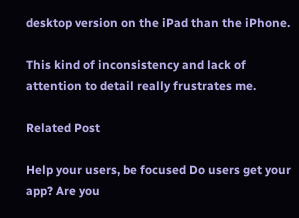desktop version on the iPad than the iPhone.

This kind of inconsistency and lack of attention to detail really frustrates me.

Related Post

Help your users, be focused Do users get your app? Are you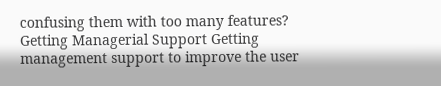confusing them with too many features?
Getting Managerial Support Getting management support to improve the user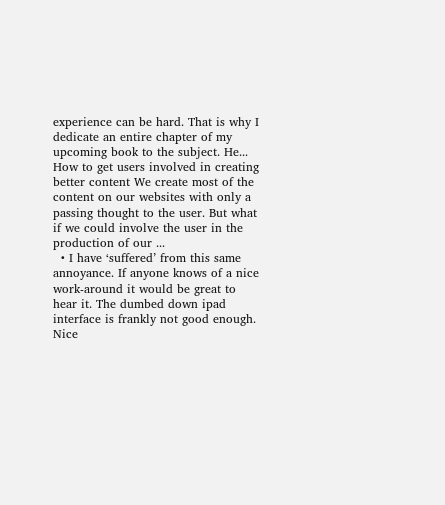experience can be hard. That is why I dedicate an entire chapter of my upcoming book to the subject. He...
How to get users involved in creating better content We create most of the content on our websites with only a passing thought to the user. But what if we could involve the user in the production of our ...
  • I have ‘suffered’ from this same annoyance. If anyone knows of a nice work-around it would be great to hear it. The dumbed down ipad interface is frankly not good enough. Nice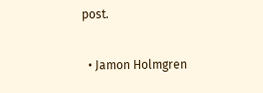post.

  • Jamon Holmgren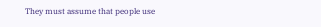They must assume that people use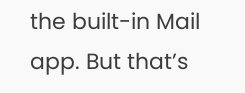the built-in Mail app. But that’s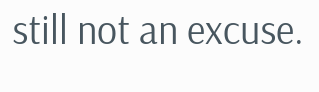still not an excuse.